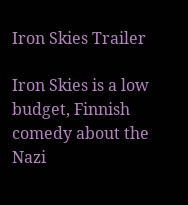Iron Skies Trailer

Iron Skies is a low budget, Finnish comedy about the Nazi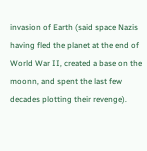invasion of Earth (said space Nazis having fled the planet at the end of World War II, created a base on the moonn, and spent the last few decades plotting their revenge).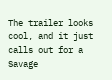The trailer looks cool, and it just calls out for a Savage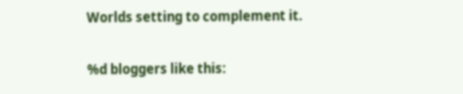Worlds setting to complement it.

%d bloggers like this: